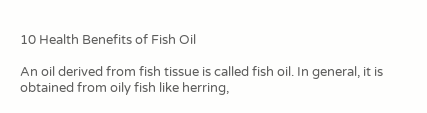10 Health Benefits of Fish Oil

An oil derived from fish tissue is called fish oil. In general, it is obtained from oily fish like herring,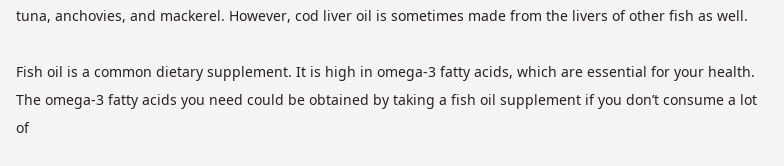tuna, anchovies, and mackerel. However, cod liver oil is sometimes made from the livers of other fish as well.

Fish oil is a common dietary supplement. It is high in omega-3 fatty acids, which are essential for your health. The omega-3 fatty acids you need could be obtained by taking a fish oil supplement if you don’t consume a lot of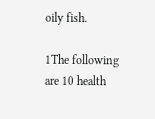oily fish.

1The following are 10 health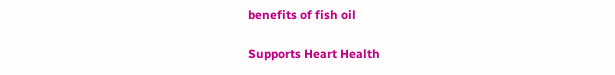benefits of fish oil

Supports Heart Health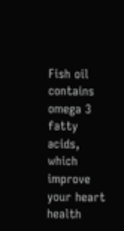Fish oil contains omega 3 fatty acids, which improve your heart health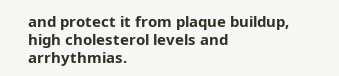and protect it from plaque buildup, high cholesterol levels and arrhythmias.